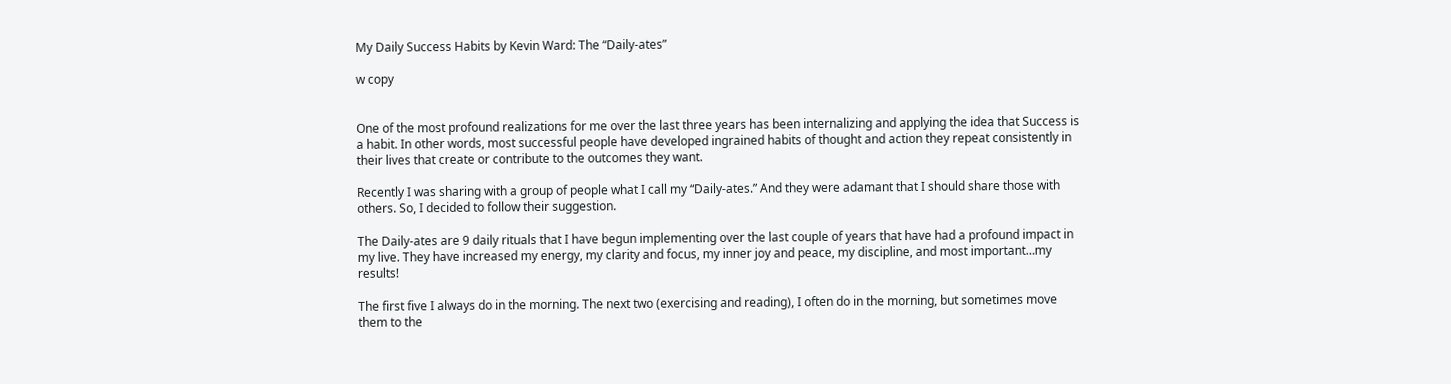My Daily Success Habits by Kevin Ward: The “Daily-ates”

w copy


One of the most profound realizations for me over the last three years has been internalizing and applying the idea that Success is a habit. In other words, most successful people have developed ingrained habits of thought and action they repeat consistently in their lives that create or contribute to the outcomes they want.

Recently I was sharing with a group of people what I call my “Daily-ates.” And they were adamant that I should share those with others. So, I decided to follow their suggestion.

The Daily-ates are 9 daily rituals that I have begun implementing over the last couple of years that have had a profound impact in my live. They have increased my energy, my clarity and focus, my inner joy and peace, my discipline, and most important…my results!

The first five I always do in the morning. The next two (exercising and reading), I often do in the morning, but sometimes move them to the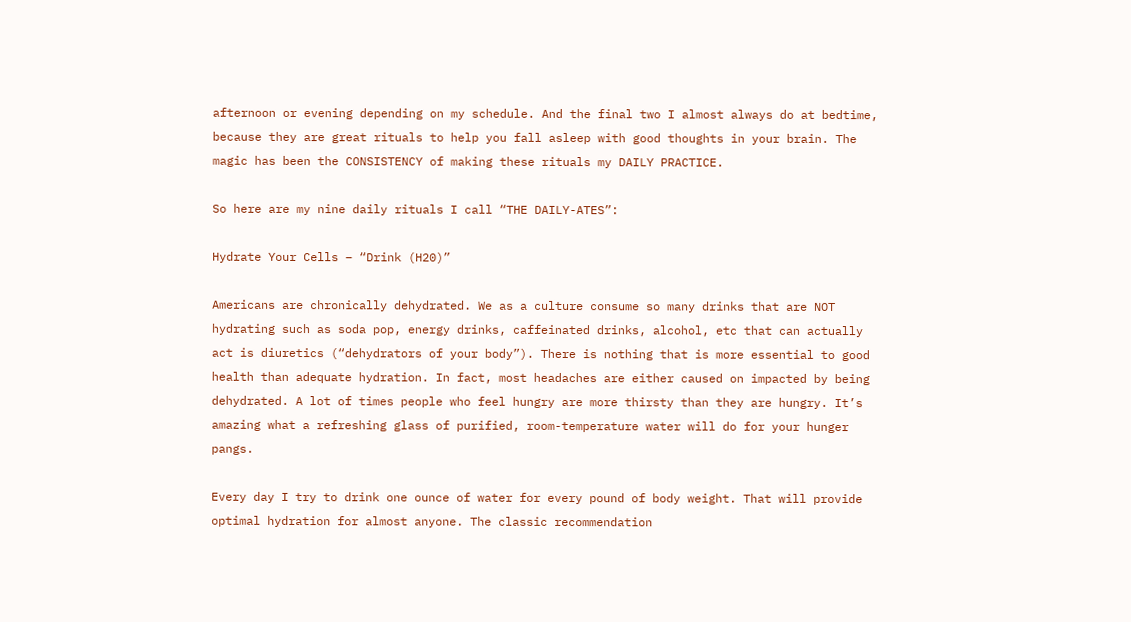afternoon or evening depending on my schedule. And the final two I almost always do at bedtime, because they are great rituals to help you fall asleep with good thoughts in your brain. The magic has been the CONSISTENCY of making these rituals my DAILY PRACTICE.

So here are my nine daily rituals I call “THE DAILY-ATES”:

Hydrate Your Cells – “Drink (H20)”

Americans are chronically dehydrated. We as a culture consume so many drinks that are NOT hydrating such as soda pop, energy drinks, caffeinated drinks, alcohol, etc that can actually act is diuretics (“dehydrators of your body”). There is nothing that is more essential to good health than adequate hydration. In fact, most headaches are either caused on impacted by being dehydrated. A lot of times people who feel hungry are more thirsty than they are hungry. It’s amazing what a refreshing glass of purified, room-temperature water will do for your hunger pangs.

Every day I try to drink one ounce of water for every pound of body weight. That will provide optimal hydration for almost anyone. The classic recommendation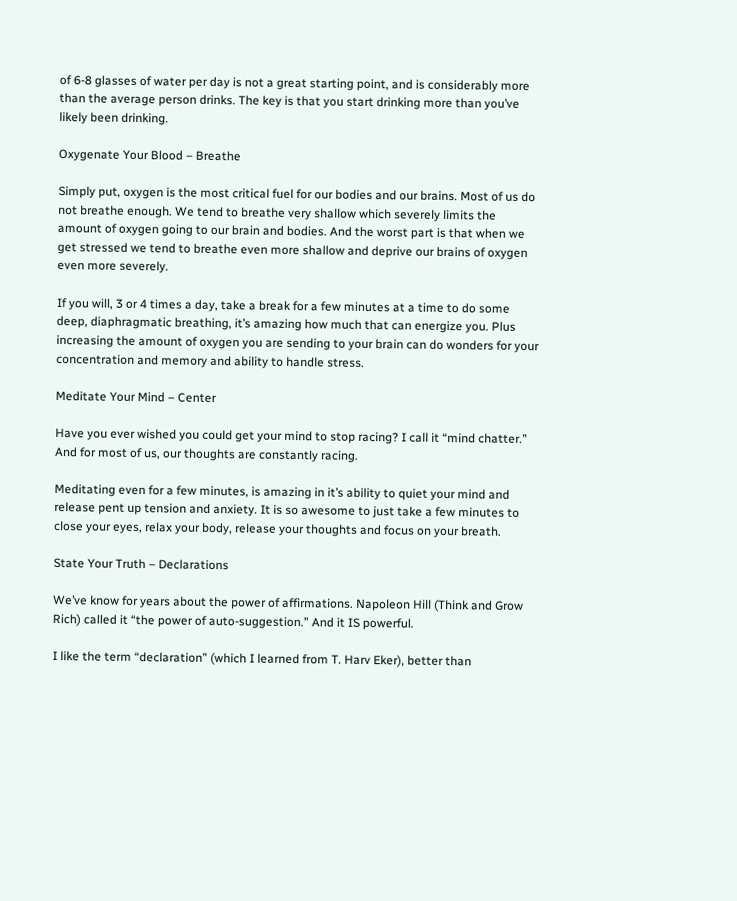of 6-8 glasses of water per day is not a great starting point, and is considerably more than the average person drinks. The key is that you start drinking more than you’ve likely been drinking.

Oxygenate Your Blood – Breathe

Simply put, oxygen is the most critical fuel for our bodies and our brains. Most of us do not breathe enough. We tend to breathe very shallow which severely limits the amount of oxygen going to our brain and bodies. And the worst part is that when we get stressed we tend to breathe even more shallow and deprive our brains of oxygen even more severely.

If you will, 3 or 4 times a day, take a break for a few minutes at a time to do some deep, diaphragmatic breathing, it’s amazing how much that can energize you. Plus increasing the amount of oxygen you are sending to your brain can do wonders for your concentration and memory and ability to handle stress.

Meditate Your Mind – Center

Have you ever wished you could get your mind to stop racing? I call it “mind chatter.” And for most of us, our thoughts are constantly racing.

Meditating even for a few minutes, is amazing in it’s ability to quiet your mind and release pent up tension and anxiety. It is so awesome to just take a few minutes to close your eyes, relax your body, release your thoughts and focus on your breath.

State Your Truth – Declarations

We’ve know for years about the power of affirmations. Napoleon Hill (Think and Grow Rich) called it “the power of auto-suggestion.” And it IS powerful.

I like the term “declaration” (which I learned from T. Harv Eker), better than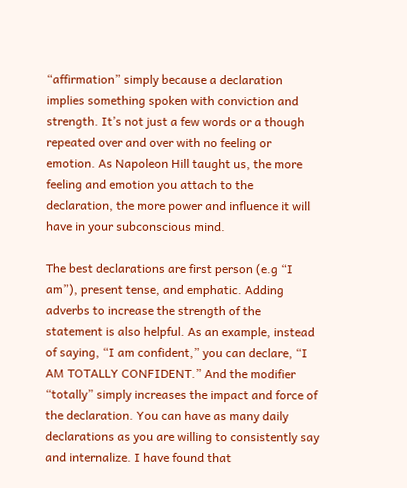“affirmation” simply because a declaration implies something spoken with conviction and strength. It’s not just a few words or a though repeated over and over with no feeling or emotion. As Napoleon Hill taught us, the more feeling and emotion you attach to the declaration, the more power and influence it will have in your subconscious mind.

The best declarations are first person (e.g “I am”), present tense, and emphatic. Adding adverbs to increase the strength of the statement is also helpful. As an example, instead of saying, “I am confident,” you can declare, “I AM TOTALLY CONFIDENT.” And the modifier “totally” simply increases the impact and force of the declaration. You can have as many daily declarations as you are willing to consistently say and internalize. I have found that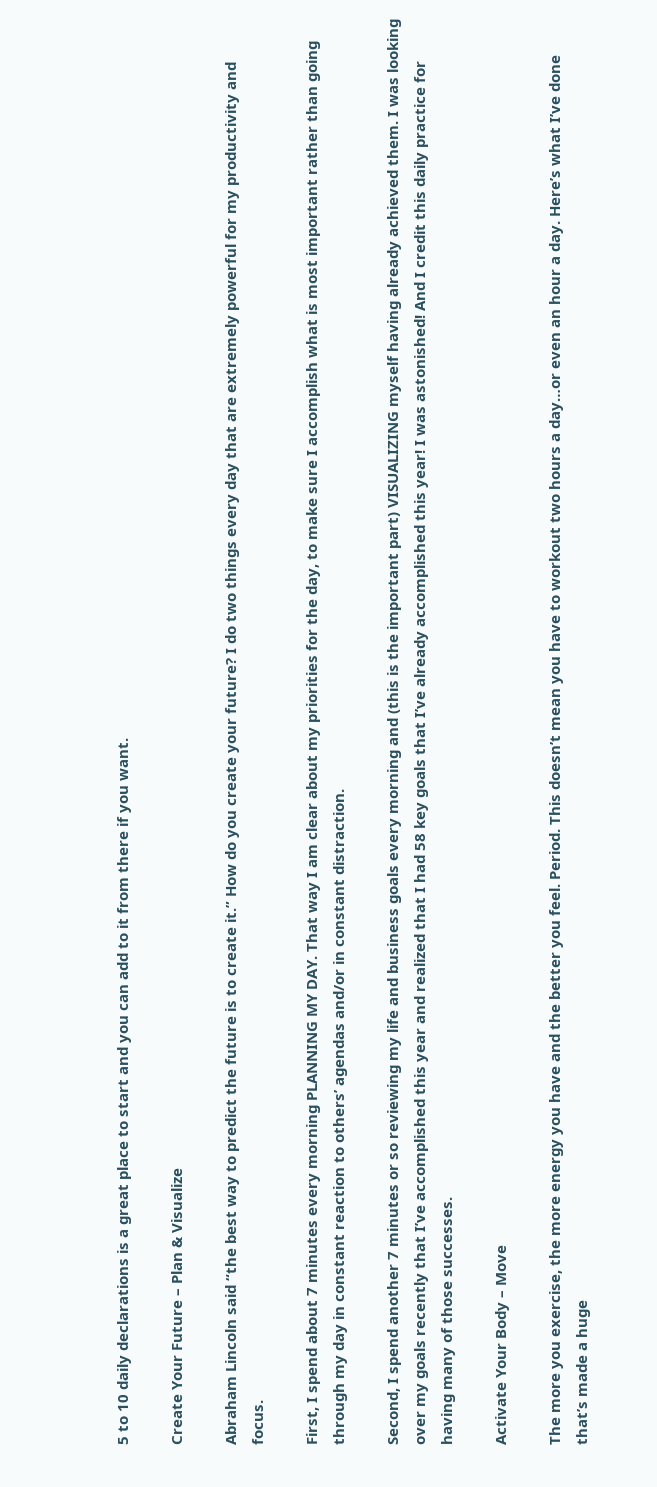5 to 10 daily declarations is a great place to start and you can add to it from there if you want.

Create Your Future – Plan & Visualize

Abraham Lincoln said “the best way to predict the future is to create it.” How do you create your future? I do two things every day that are extremely powerful for my productivity and focus.

First, I spend about 7 minutes every morning PLANNING MY DAY. That way I am clear about my priorities for the day, to make sure I accomplish what is most important rather than going through my day in constant reaction to others’ agendas and/or in constant distraction.

Second, I spend another 7 minutes or so reviewing my life and business goals every morning and (this is the important part) VISUALIZING myself having already achieved them. I was looking over my goals recently that I’ve accomplished this year and realized that I had 58 key goals that I’ve already accomplished this year! I was astonished! And I credit this daily practice for having many of those successes.

Activate Your Body – Move

The more you exercise, the more energy you have and the better you feel. Period. This doesn’t mean you have to workout two hours a day…or even an hour a day. Here’s what I’ve done that’s made a huge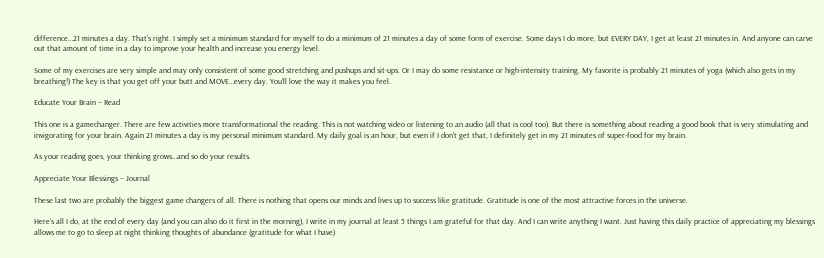difference…21 minutes a day. That’s right. I simply set a minimum standard for myself to do a minimum of 21 minutes a day of some form of exercise. Some days I do more, but EVERY DAY, I get at least 21 minutes in. And anyone can carve out that amount of time in a day to improve your health and increase you energy level.

Some of my exercises are very simple and may only consistent of some good stretching and pushups and sit-ups. Or I may do some resistance or high-intensity training. My favorite is probably 21 minutes of yoga (which also gets in my breathing!) The key is that you get off your butt and MOVE…every day. You’ll love the way it makes you feel.

Educate Your Brain – Read

This one is a gamechanger. There are few activities more transformational the reading. This is not watching video or listening to an audio (all that is cool too). But there is something about reading a good book that is very stimulating and invigorating for your brain. Again 21 minutes a day is my personal minimum standard. My daily goal is an hour, but even if I don’t get that, I definitely get in my 21 minutes of super-food for my brain.

As your reading goes, your thinking grows…and so do your results.

Appreciate Your Blessings – Journal

These last two are probably the biggest game changers of all. There is nothing that opens our minds and lives up to success like gratitude. Gratitude is one of the most attractive forces in the universe.

Here’s all I do, at the end of every day (and you can also do it first in the morning), I write in my journal at least 5 things I am grateful for that day. And I can write anything I want. Just having this daily practice of appreciating my blessings allows me to go to sleep at night thinking thoughts of abundance (gratitude for what I have)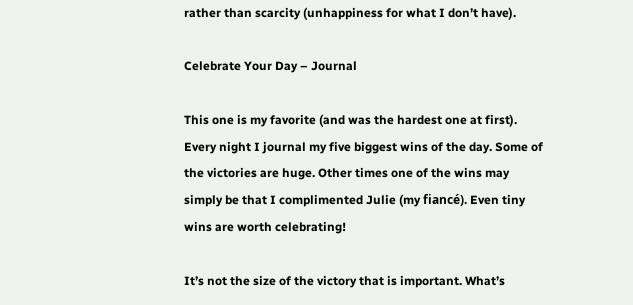rather than scarcity (unhappiness for what I don’t have).

Celebrate Your Day – Journal

This one is my favorite (and was the hardest one at first). Every night I journal my five biggest wins of the day. Some of the victories are huge. Other times one of the wins may simply be that I complimented Julie (my fiancé). Even tiny wins are worth celebrating!

It’s not the size of the victory that is important. What’s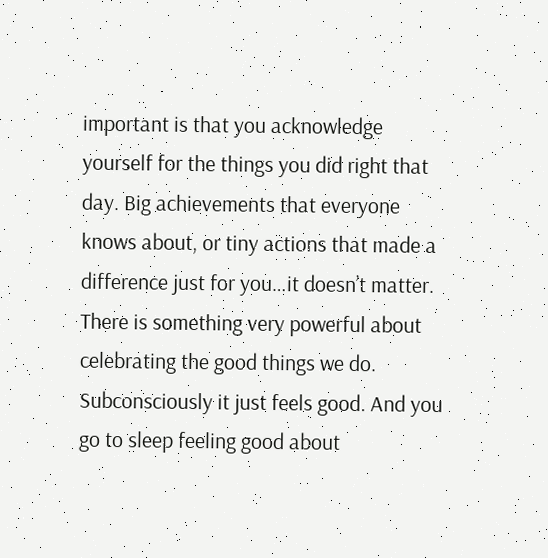important is that you acknowledge yourself for the things you did right that day. Big achievements that everyone knows about, or tiny actions that made a difference just for you…it doesn’t matter. There is something very powerful about celebrating the good things we do. Subconsciously it just feels good. And you go to sleep feeling good about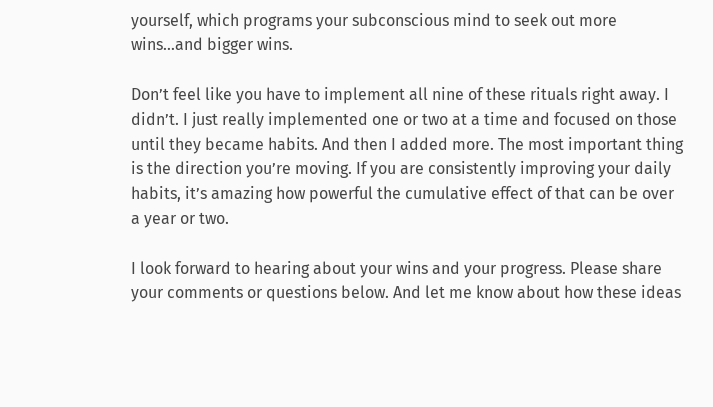yourself, which programs your subconscious mind to seek out more wins…and bigger wins.

Don’t feel like you have to implement all nine of these rituals right away. I didn’t. I just really implemented one or two at a time and focused on those until they became habits. And then I added more. The most important thing is the direction you’re moving. If you are consistently improving your daily habits, it’s amazing how powerful the cumulative effect of that can be over a year or two.

I look forward to hearing about your wins and your progress. Please share your comments or questions below. And let me know about how these ideas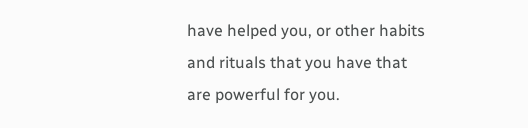have helped you, or other habits and rituals that you have that are powerful for you.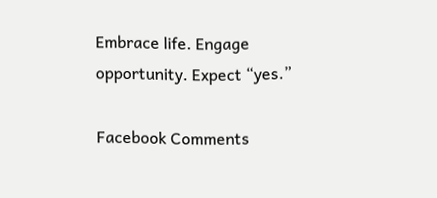Embrace life. Engage opportunity. Expect “yes.”

Facebook Comments